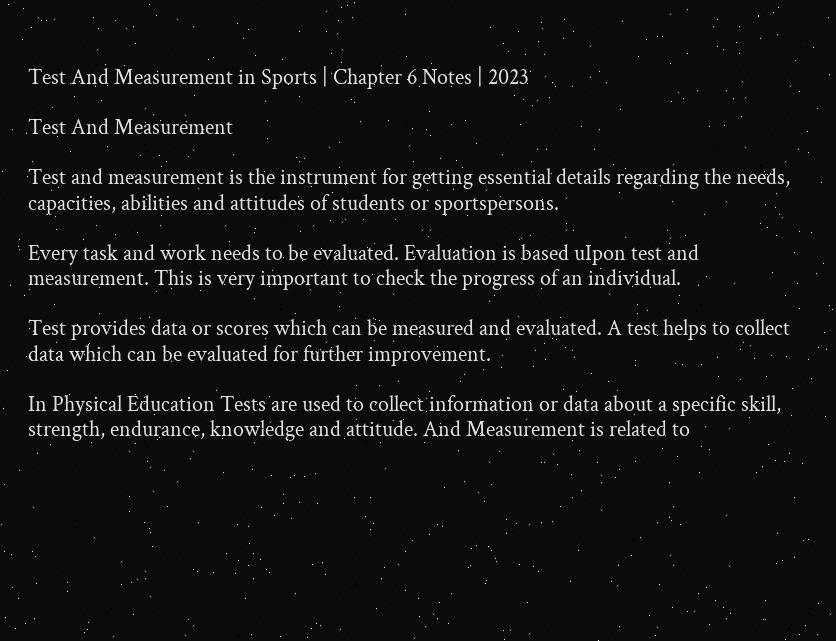Test And Measurement in Sports | Chapter 6 Notes | 2023

Test And Measurement

Test and measurement is the instrument for getting essential details regarding the needs, capacities, abilities and attitudes of students or sportspersons.

Every task and work needs to be evaluated. Evaluation is based uIpon test and measurement. This is very important to check the progress of an individual.

Test provides data or scores which can be measured and evaluated. A test helps to collect data which can be evaluated for further improvement.

In Physical Education Tests are used to collect information or data about a specific skill, strength, endurance, knowledge and attitude. And Measurement is related to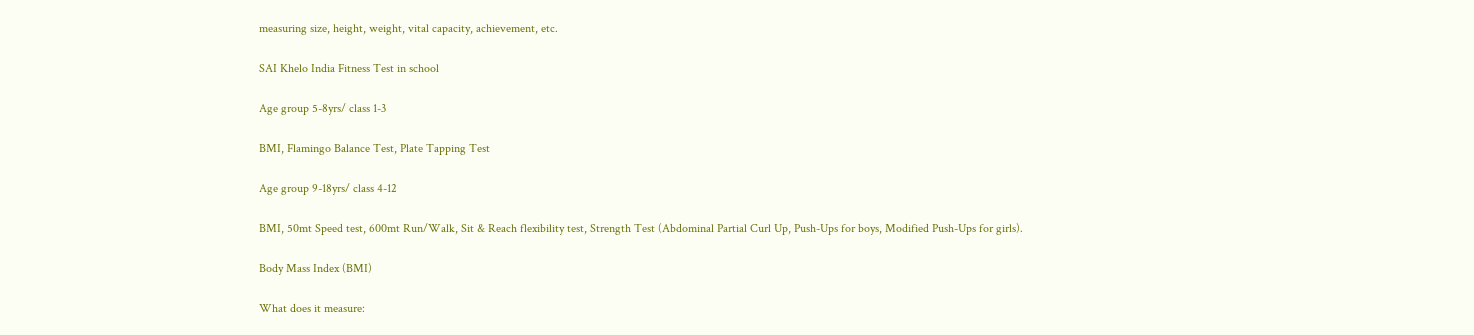measuring size, height, weight, vital capacity, achievement, etc.

SAI Khelo India Fitness Test in school

Age group 5-8yrs/ class 1-3

BMI, Flamingo Balance Test, Plate Tapping Test

Age group 9-18yrs/ class 4-12

BMI, 50mt Speed test, 600mt Run/Walk, Sit & Reach flexibility test, Strength Test (Abdominal Partial Curl Up, Push-Ups for boys, Modified Push-Ups for girls).

Body Mass Index (BMI)

What does it measure: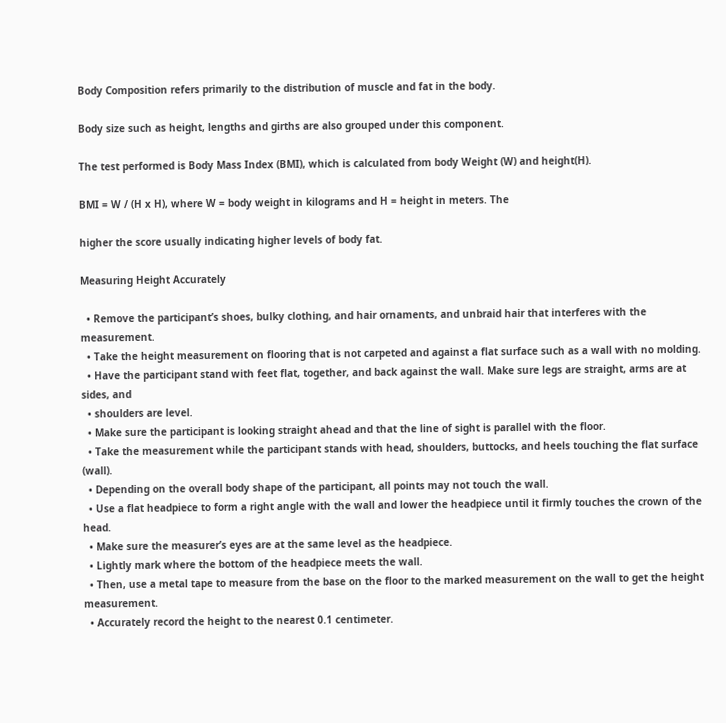Body Composition refers primarily to the distribution of muscle and fat in the body.

Body size such as height, lengths and girths are also grouped under this component.

The test performed is Body Mass Index (BMI), which is calculated from body Weight (W) and height(H).

BMI = W / (H x H), where W = body weight in kilograms and H = height in meters. The

higher the score usually indicating higher levels of body fat.

Measuring Height Accurately

  • Remove the participant’s shoes, bulky clothing, and hair ornaments, and unbraid hair that interferes with the measurement.
  • Take the height measurement on flooring that is not carpeted and against a flat surface such as a wall with no molding.
  • Have the participant stand with feet flat, together, and back against the wall. Make sure legs are straight, arms are at sides, and
  • shoulders are level.
  • Make sure the participant is looking straight ahead and that the line of sight is parallel with the floor.
  • Take the measurement while the participant stands with head, shoulders, buttocks, and heels touching the flat surface (wall).
  • Depending on the overall body shape of the participant, all points may not touch the wall.
  • Use a flat headpiece to form a right angle with the wall and lower the headpiece until it firmly touches the crown of the head.
  • Make sure the measurer’s eyes are at the same level as the headpiece.
  • Lightly mark where the bottom of the headpiece meets the wall.
  • Then, use a metal tape to measure from the base on the floor to the marked measurement on the wall to get the height measurement.
  • Accurately record the height to the nearest 0.1 centimeter.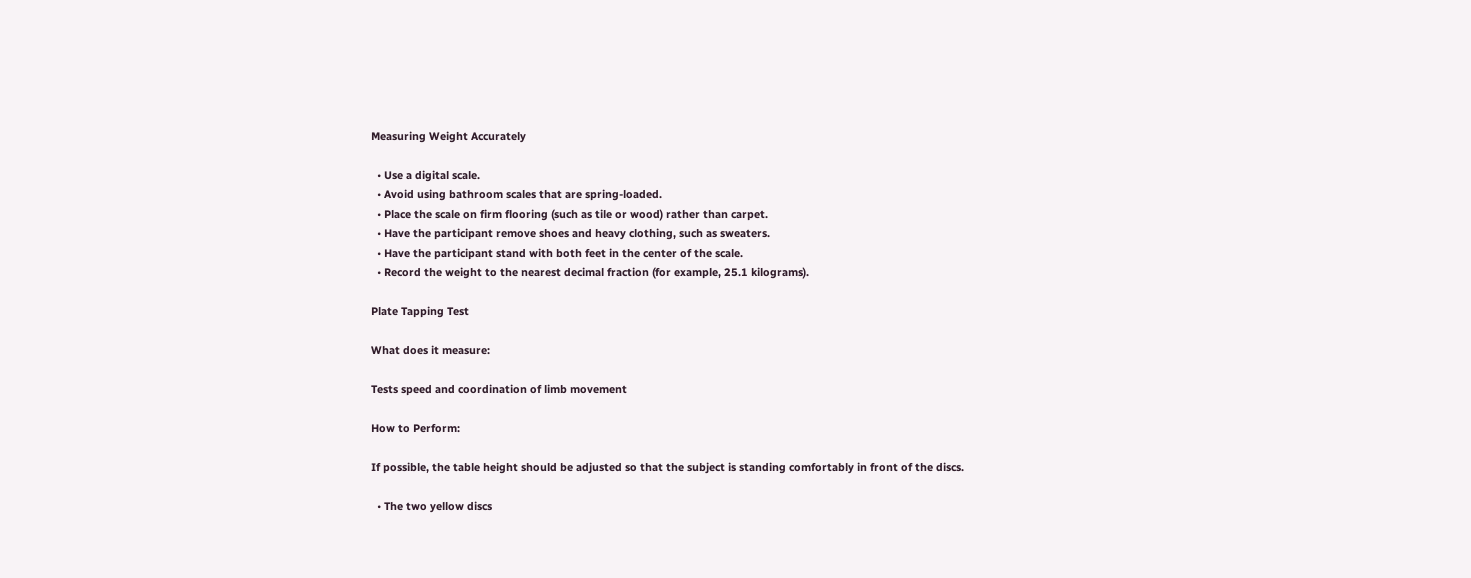Measuring Weight Accurately

  • Use a digital scale.
  • Avoid using bathroom scales that are spring-loaded.
  • Place the scale on firm flooring (such as tile or wood) rather than carpet.
  • Have the participant remove shoes and heavy clothing, such as sweaters.
  • Have the participant stand with both feet in the center of the scale.
  • Record the weight to the nearest decimal fraction (for example, 25.1 kilograms).

Plate Tapping Test

What does it measure:

Tests speed and coordination of limb movement

How to Perform:

If possible, the table height should be adjusted so that the subject is standing comfortably in front of the discs.

  • The two yellow discs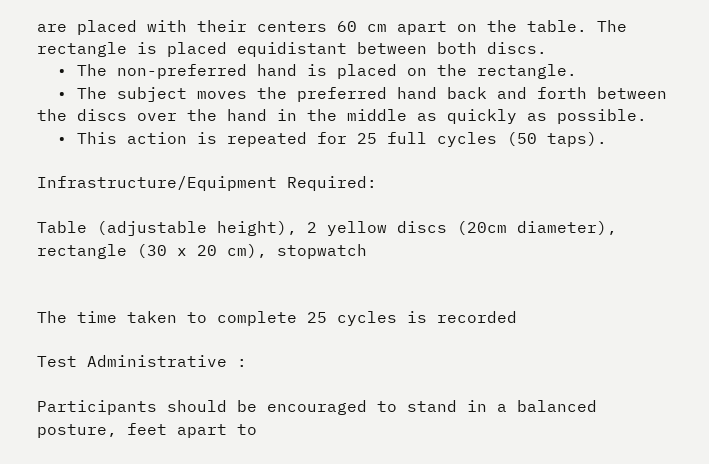are placed with their centers 60 cm apart on the table. The rectangle is placed equidistant between both discs.
  • The non-preferred hand is placed on the rectangle.
  • The subject moves the preferred hand back and forth between the discs over the hand in the middle as quickly as possible.
  • This action is repeated for 25 full cycles (50 taps).

Infrastructure/Equipment Required:

Table (adjustable height), 2 yellow discs (20cm diameter), rectangle (30 x 20 cm), stopwatch


The time taken to complete 25 cycles is recorded

Test Administrative :

Participants should be encouraged to stand in a balanced posture, feet apart to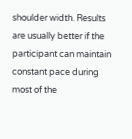shoulder width. Results are usually better if the participant can maintain constant pace during most of the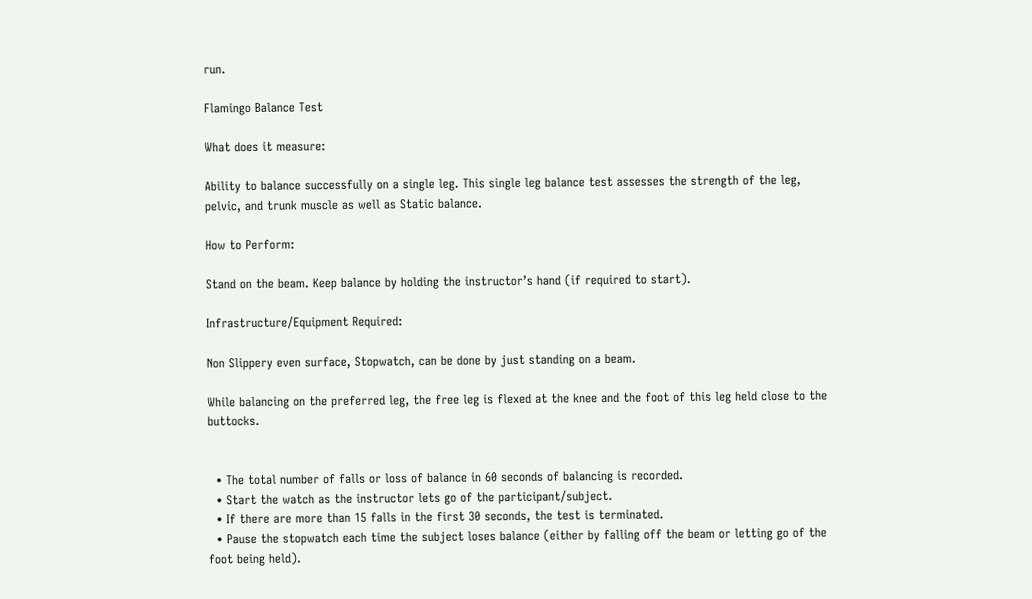run.

Flamingo Balance Test

What does it measure:

Ability to balance successfully on a single leg. This single leg balance test assesses the strength of the leg, pelvic, and trunk muscle as well as Static balance.

How to Perform:

Stand on the beam. Keep balance by holding the instructor’s hand (if required to start).

Infrastructure/Equipment Required:

Non Slippery even surface, Stopwatch, can be done by just standing on a beam.

While balancing on the preferred leg, the free leg is flexed at the knee and the foot of this leg held close to the buttocks.


  • The total number of falls or loss of balance in 60 seconds of balancing is recorded.
  • Start the watch as the instructor lets go of the participant/subject.
  • If there are more than 15 falls in the first 30 seconds, the test is terminated.
  • Pause the stopwatch each time the subject loses balance (either by falling off the beam or letting go of the foot being held).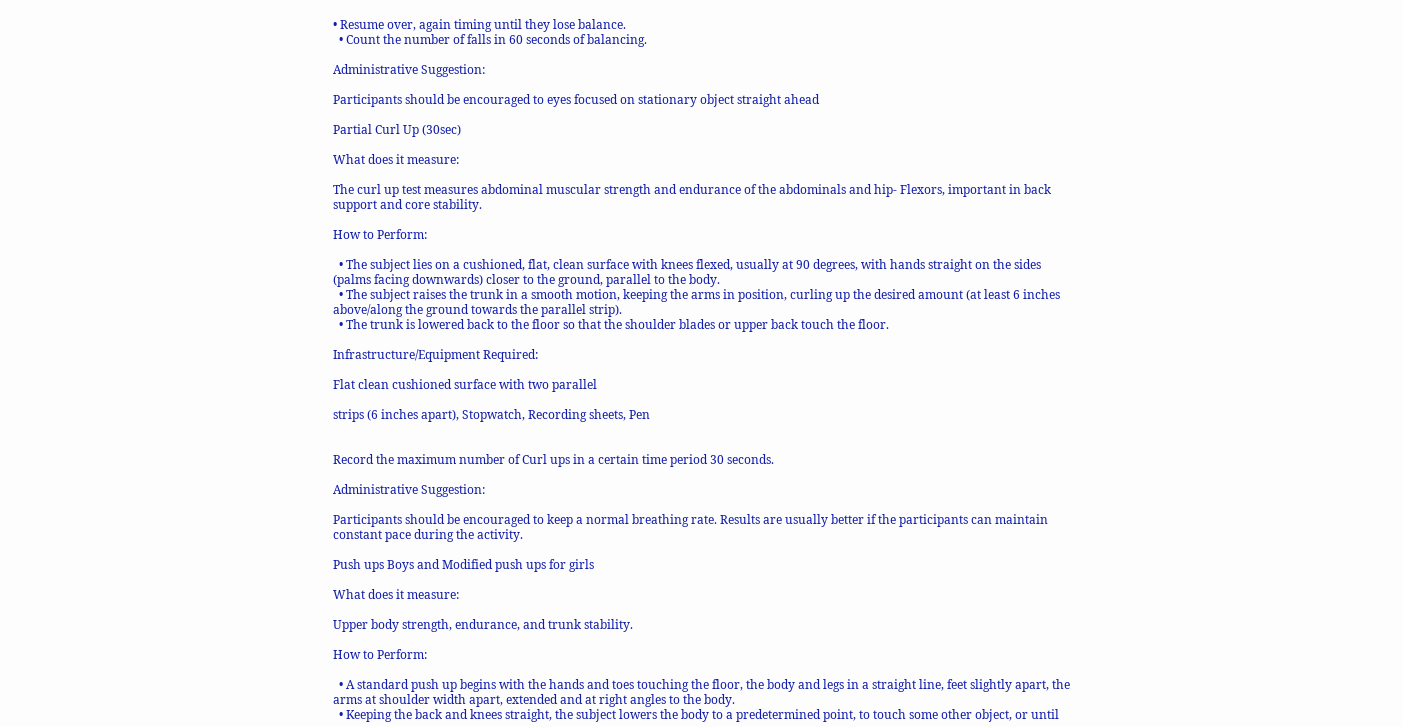• Resume over, again timing until they lose balance.
  • Count the number of falls in 60 seconds of balancing.

Administrative Suggestion:

Participants should be encouraged to eyes focused on stationary object straight ahead

Partial Curl Up (30sec)

What does it measure:

The curl up test measures abdominal muscular strength and endurance of the abdominals and hip- Flexors, important in back support and core stability.

How to Perform:

  • The subject lies on a cushioned, flat, clean surface with knees flexed, usually at 90 degrees, with hands straight on the sides (palms facing downwards) closer to the ground, parallel to the body.
  • The subject raises the trunk in a smooth motion, keeping the arms in position, curling up the desired amount (at least 6 inches above/along the ground towards the parallel strip).
  • The trunk is lowered back to the floor so that the shoulder blades or upper back touch the floor.

Infrastructure/Equipment Required:

Flat clean cushioned surface with two parallel

strips (6 inches apart), Stopwatch, Recording sheets, Pen


Record the maximum number of Curl ups in a certain time period 30 seconds.

Administrative Suggestion:

Participants should be encouraged to keep a normal breathing rate. Results are usually better if the participants can maintain constant pace during the activity.

Push ups Boys and Modified push ups for girls

What does it measure:

Upper body strength, endurance, and trunk stability.

How to Perform:

  • A standard push up begins with the hands and toes touching the floor, the body and legs in a straight line, feet slightly apart, the arms at shoulder width apart, extended and at right angles to the body.
  • Keeping the back and knees straight, the subject lowers the body to a predetermined point, to touch some other object, or until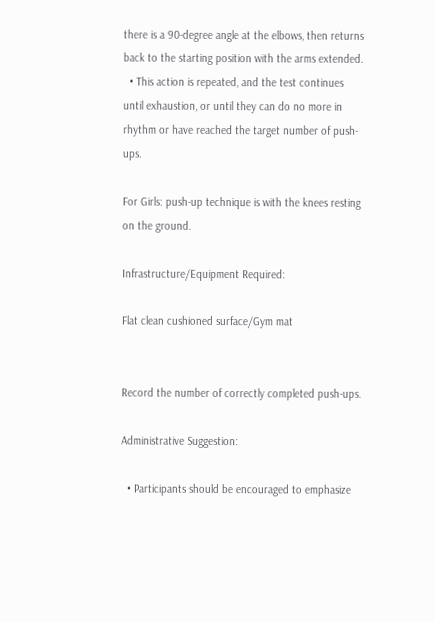there is a 90-degree angle at the elbows, then returns back to the starting position with the arms extended.
  • This action is repeated, and the test continues until exhaustion, or until they can do no more in rhythm or have reached the target number of push-ups.

For Girls: push-up technique is with the knees resting on the ground.

Infrastructure/Equipment Required:

Flat clean cushioned surface/Gym mat


Record the number of correctly completed push-ups.

Administrative Suggestion:

  • Participants should be encouraged to emphasize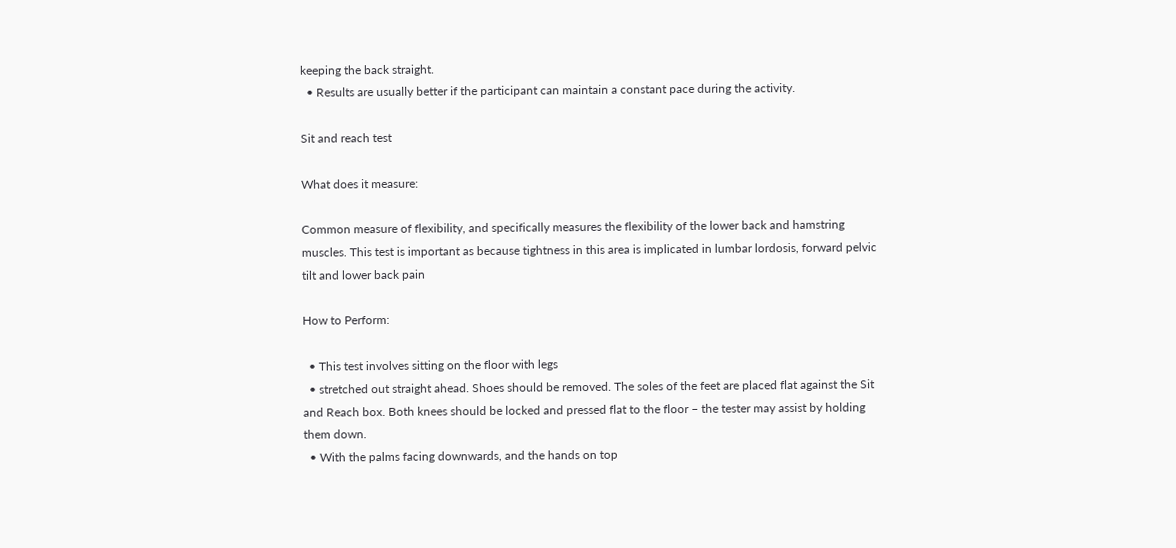keeping the back straight.
  • Results are usually better if the participant can maintain a constant pace during the activity.

Sit and reach test

What does it measure:

Common measure of flexibility, and specifically measures the flexibility of the lower back and hamstring muscles. This test is important as because tightness in this area is implicated in lumbar lordosis, forward pelvic tilt and lower back pain

How to Perform:

  • This test involves sitting on the floor with legs
  • stretched out straight ahead. Shoes should be removed. The soles of the feet are placed flat against the Sit and Reach box. Both knees should be locked and pressed flat to the floor – the tester may assist by holding them down.
  • With the palms facing downwards, and the hands on top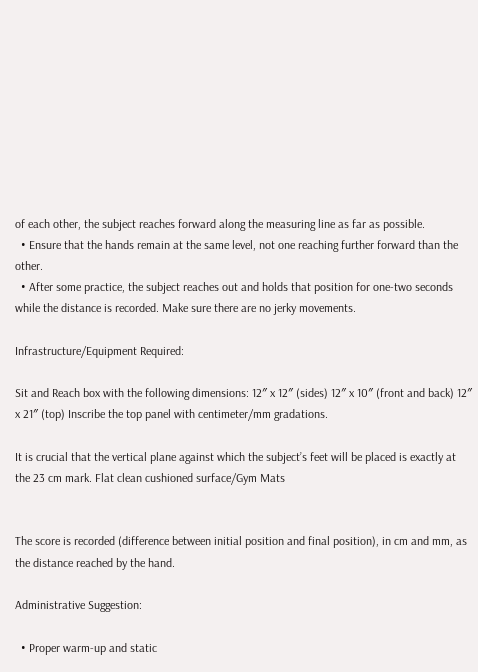of each other, the subject reaches forward along the measuring line as far as possible.
  • Ensure that the hands remain at the same level, not one reaching further forward than the other.
  • After some practice, the subject reaches out and holds that position for one-two seconds while the distance is recorded. Make sure there are no jerky movements.

Infrastructure/Equipment Required:

Sit and Reach box with the following dimensions: 12″ x 12″ (sides) 12″ x 10″ (front and back) 12″ x 21″ (top) Inscribe the top panel with centimeter/mm gradations.

It is crucial that the vertical plane against which the subject’s feet will be placed is exactly at the 23 cm mark. Flat clean cushioned surface/Gym Mats


The score is recorded (difference between initial position and final position), in cm and mm, as the distance reached by the hand.

Administrative Suggestion:

  • Proper warm-up and static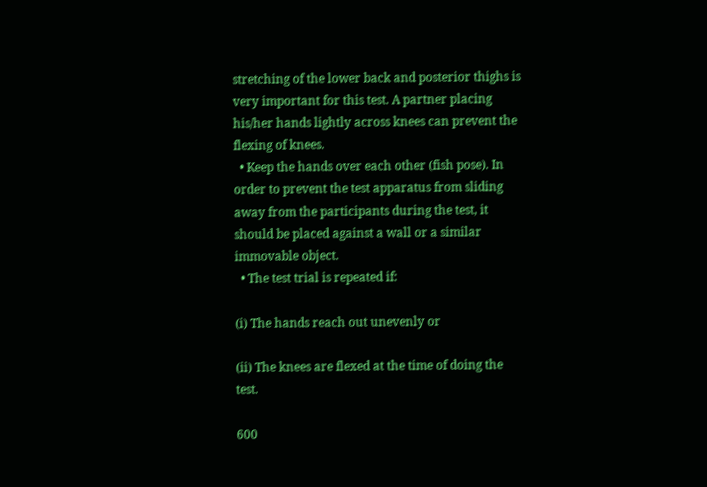stretching of the lower back and posterior thighs is very important for this test. A partner placing his/her hands lightly across knees can prevent the flexing of knees.
  • Keep the hands over each other (fish pose). In order to prevent the test apparatus from sliding away from the participants during the test, it should be placed against a wall or a similar immovable object.
  • The test trial is repeated if:

(i) The hands reach out unevenly or

(ii) The knees are flexed at the time of doing the test.

600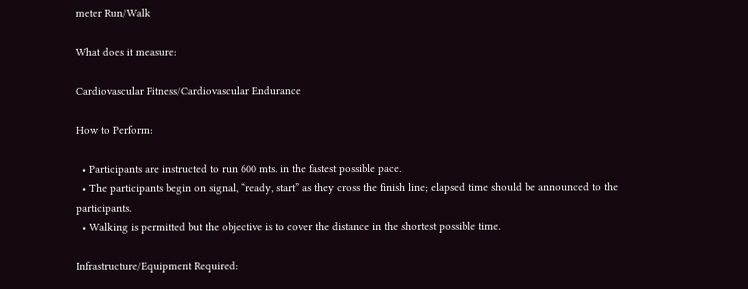meter Run/Walk

What does it measure:

Cardiovascular Fitness/Cardiovascular Endurance

How to Perform:

  • Participants are instructed to run 600 mts. in the fastest possible pace.
  • The participants begin on signal, “ready, start” as they cross the finish line; elapsed time should be announced to the participants.
  • Walking is permitted but the objective is to cover the distance in the shortest possible time.

Infrastructure/Equipment Required: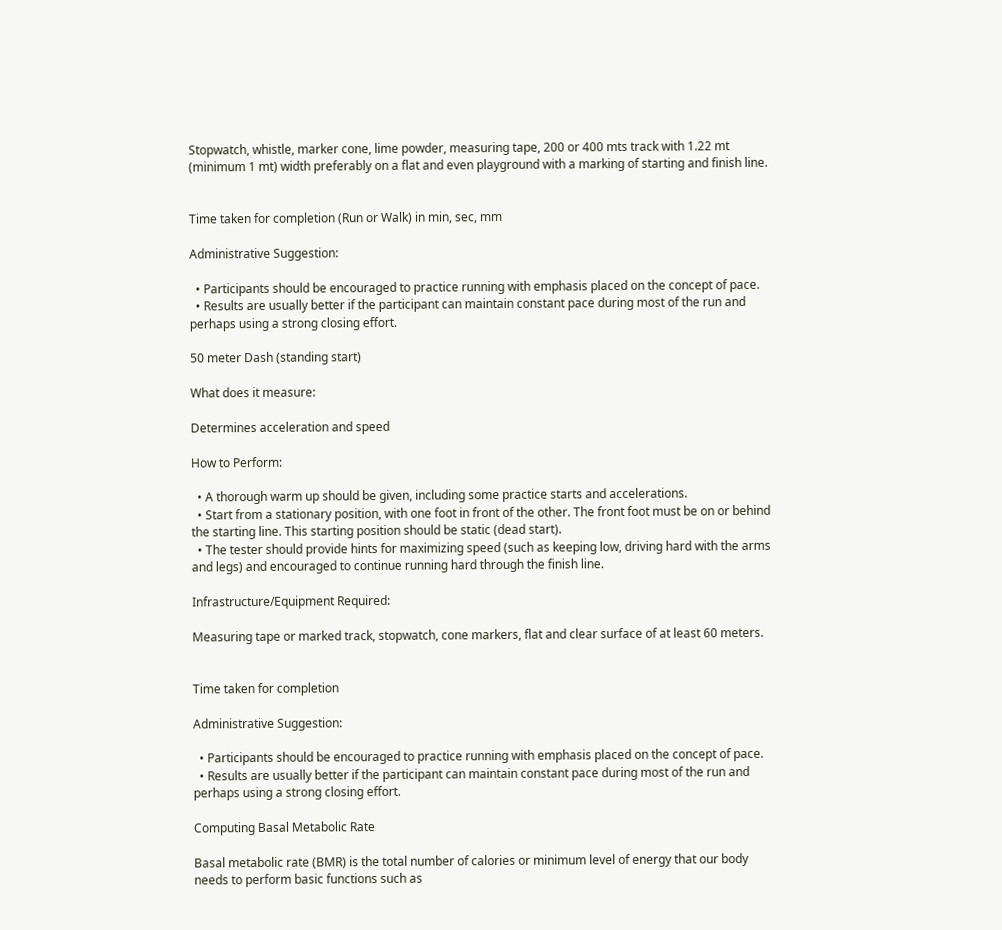Stopwatch, whistle, marker cone, lime powder, measuring tape, 200 or 400 mts track with 1.22 mt (minimum 1 mt) width preferably on a flat and even playground with a marking of starting and finish line.


Time taken for completion (Run or Walk) in min, sec, mm

Administrative Suggestion:

  • Participants should be encouraged to practice running with emphasis placed on the concept of pace.
  • Results are usually better if the participant can maintain constant pace during most of the run and perhaps using a strong closing effort.

50 meter Dash (standing start)

What does it measure:

Determines acceleration and speed

How to Perform:

  • A thorough warm up should be given, including some practice starts and accelerations.
  • Start from a stationary position, with one foot in front of the other. The front foot must be on or behind the starting line. This starting position should be static (dead start).
  • The tester should provide hints for maximizing speed (such as keeping low, driving hard with the arms and legs) and encouraged to continue running hard through the finish line.

Infrastructure/Equipment Required:

Measuring tape or marked track, stopwatch, cone markers, flat and clear surface of at least 60 meters.


Time taken for completion

Administrative Suggestion:

  • Participants should be encouraged to practice running with emphasis placed on the concept of pace.
  • Results are usually better if the participant can maintain constant pace during most of the run and perhaps using a strong closing effort.

Computing Basal Metabolic Rate

Basal metabolic rate (BMR) is the total number of calories or minimum level of energy that our body needs to perform basic functions such as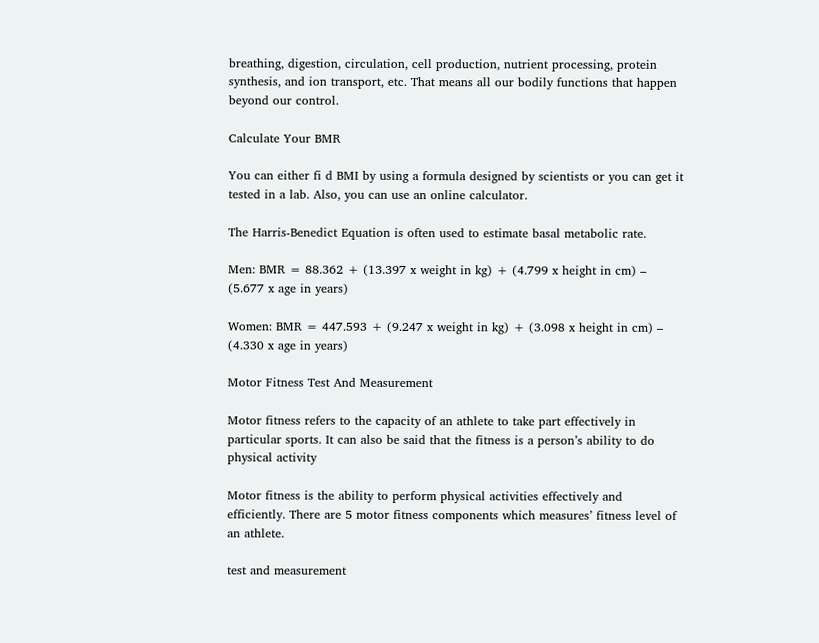breathing, digestion, circulation, cell production, nutrient processing, protein synthesis, and ion transport, etc. That means all our bodily functions that happen beyond our control.

Calculate Your BMR

You can either fi d BMI by using a formula designed by scientists or you can get it tested in a lab. Also, you can use an online calculator.

The Harris-Benedict Equation is often used to estimate basal metabolic rate.

Men: BMR = 88.362 + (13.397 x weight in kg) + (4.799 x height in cm) – (5.677 x age in years)

Women: BMR = 447.593 + (9.247 x weight in kg) + (3.098 x height in cm) – (4.330 x age in years)

Motor Fitness Test And Measurement

Motor fitness refers to the capacity of an athlete to take part effectively in particular sports. It can also be said that the fitness is a person’s ability to do physical activity

Motor fitness is the ability to perform physical activities effectively and efficiently. There are 5 motor fitness components which measures’ fitness level of an athlete.

test and measurement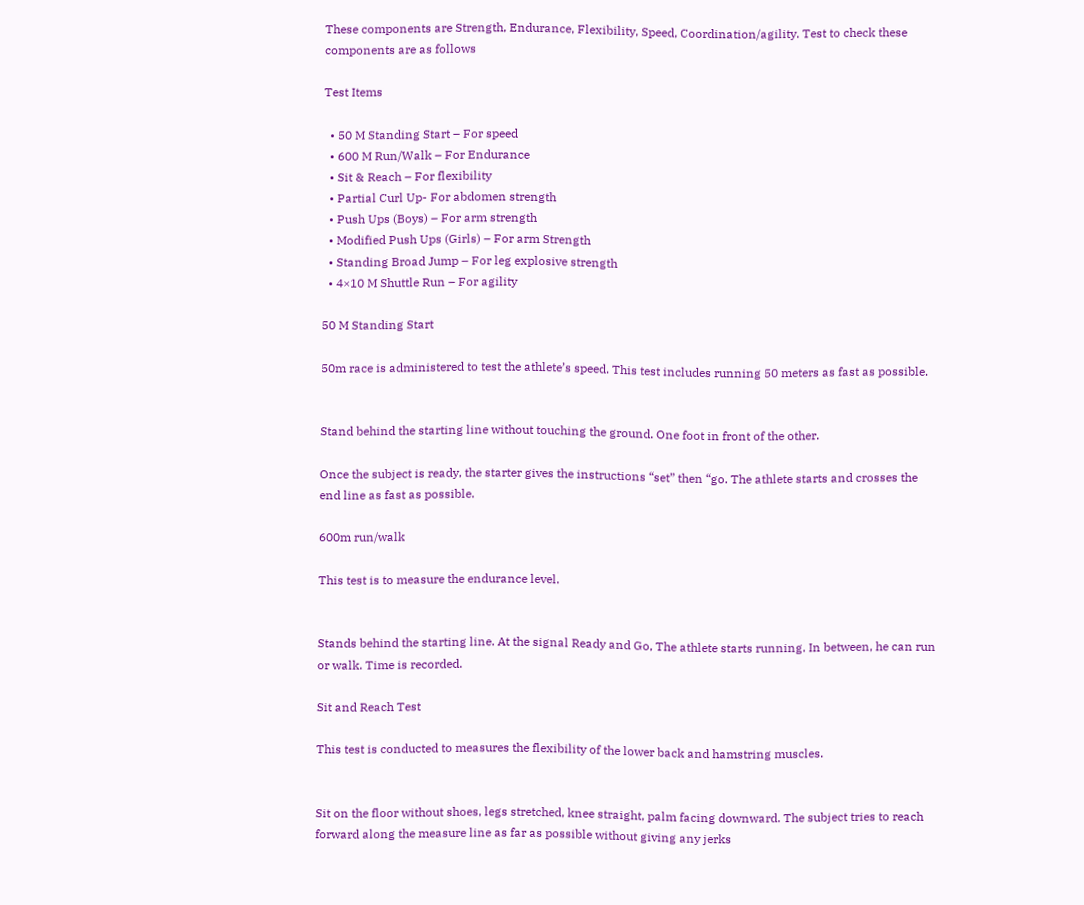These components are Strength, Endurance, Flexibility, Speed, Coordination/agility. Test to check these components are as follows

Test Items

  • 50 M Standing Start – For speed
  • 600 M Run/Walk – For Endurance
  • Sit & Reach – For flexibility
  • Partial Curl Up- For abdomen strength
  • Push Ups (Boys) – For arm strength
  • Modified Push Ups (Girls) – For arm Strength
  • Standing Broad Jump – For leg explosive strength
  • 4×10 M Shuttle Run – For agility

50 M Standing Start

50m race is administered to test the athlete’s speed. This test includes running 50 meters as fast as possible.


Stand behind the starting line without touching the ground. One foot in front of the other.

Once the subject is ready, the starter gives the instructions “set” then “go. The athlete starts and crosses the end line as fast as possible.

600m run/walk

This test is to measure the endurance level.


Stands behind the starting line. At the signal Ready and Go, The athlete starts running. In between, he can run or walk. Time is recorded.

Sit and Reach Test

This test is conducted to measures the flexibility of the lower back and hamstring muscles.


Sit on the floor without shoes, legs stretched, knee straight, palm facing downward. The subject tries to reach forward along the measure line as far as possible without giving any jerks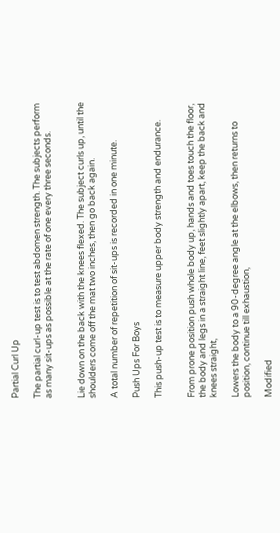Partial Curl Up

The partial curl-up test is to test abdomen strength. The subjects perform as many sit-ups as possible at the rate of one every three seconds.


Lie down on the back with the knees flexed. The subject curls up, until the shoulders come off the mat two inches, then go back again.

A total number of repetition of sit-ups is recorded in one minute.

Push Ups For Boys

This push-up test is to measure upper body strength and endurance.


From prone position push whole body up, hands and toes touch the floor, the body and legs in a straight line, feet slightly apart, keep the back and knees straight,

Lowers the body to a 90-degree angle at the elbows, then returns to position, continue till exhaustion,

Modified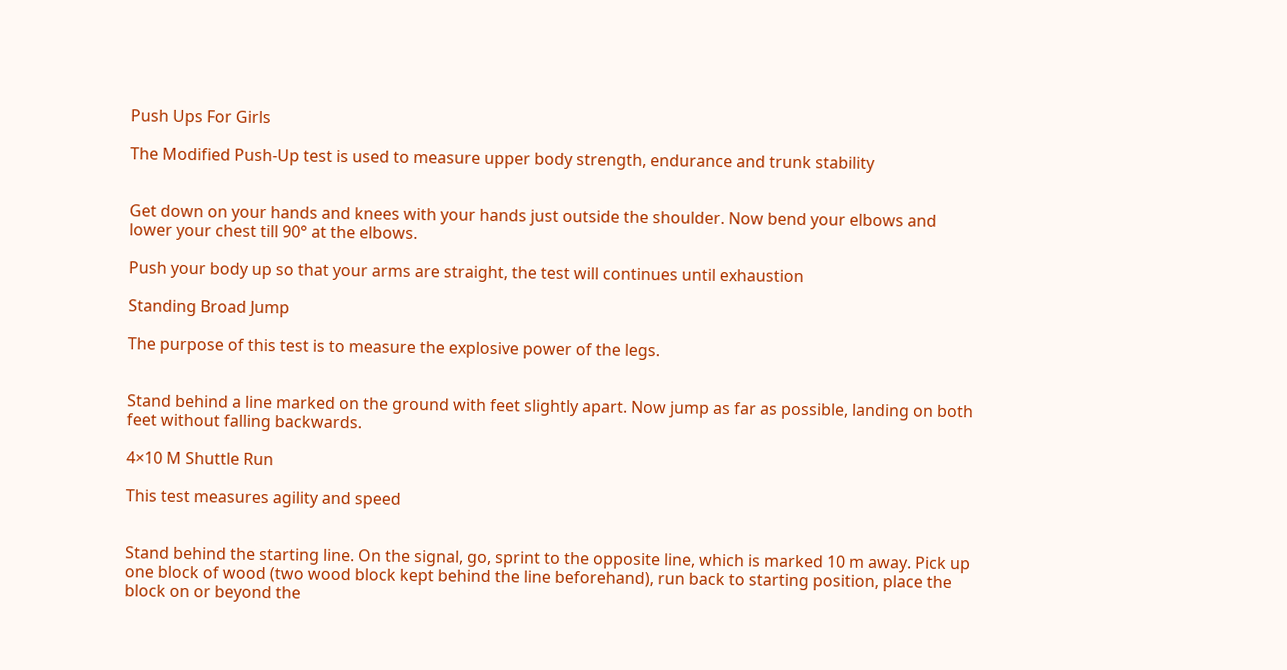Push Ups For Girls

The Modified Push-Up test is used to measure upper body strength, endurance and trunk stability


Get down on your hands and knees with your hands just outside the shoulder. Now bend your elbows and lower your chest till 90° at the elbows.

Push your body up so that your arms are straight, the test will continues until exhaustion

Standing Broad Jump

The purpose of this test is to measure the explosive power of the legs.


Stand behind a line marked on the ground with feet slightly apart. Now jump as far as possible, landing on both feet without falling backwards.

4×10 M Shuttle Run

This test measures agility and speed


Stand behind the starting line. On the signal, go, sprint to the opposite line, which is marked 10 m away. Pick up one block of wood (two wood block kept behind the line beforehand), run back to starting position, place the block on or beyond the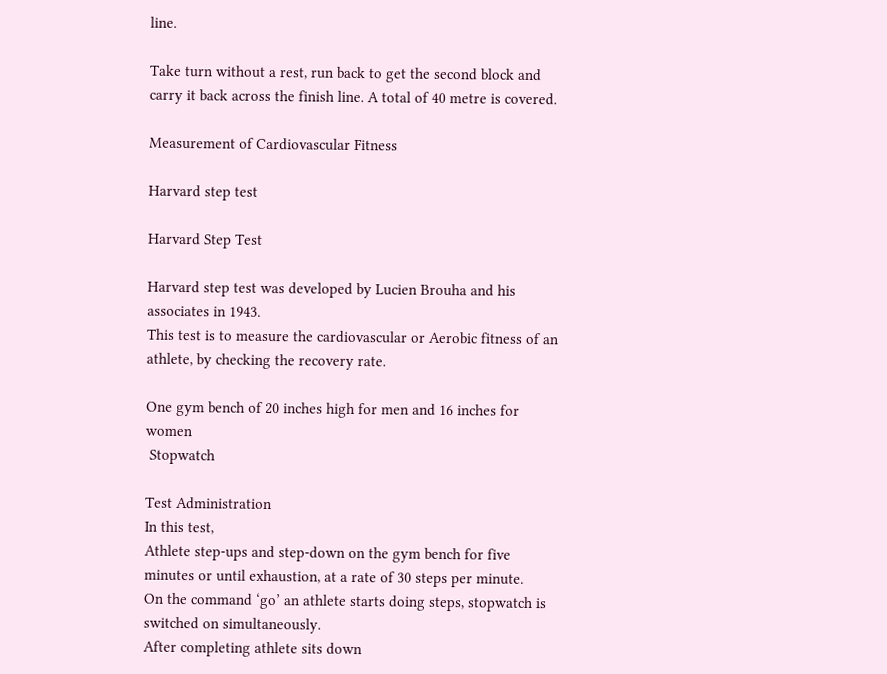line.

Take turn without a rest, run back to get the second block and carry it back across the finish line. A total of 40 metre is covered.

Measurement of Cardiovascular Fitness

Harvard step test

Harvard Step Test

Harvard step test was developed by Lucien Brouha and his associates in 1943.
This test is to measure the cardiovascular or Aerobic fitness of an athlete, by checking the recovery rate.

One gym bench of 20 inches high for men and 16 inches for women
 Stopwatch

Test Administration
In this test,
Athlete step-ups and step-down on the gym bench for five minutes or until exhaustion, at a rate of 30 steps per minute.
On the command ‘go’ an athlete starts doing steps, stopwatch is switched on simultaneously.
After completing athlete sits down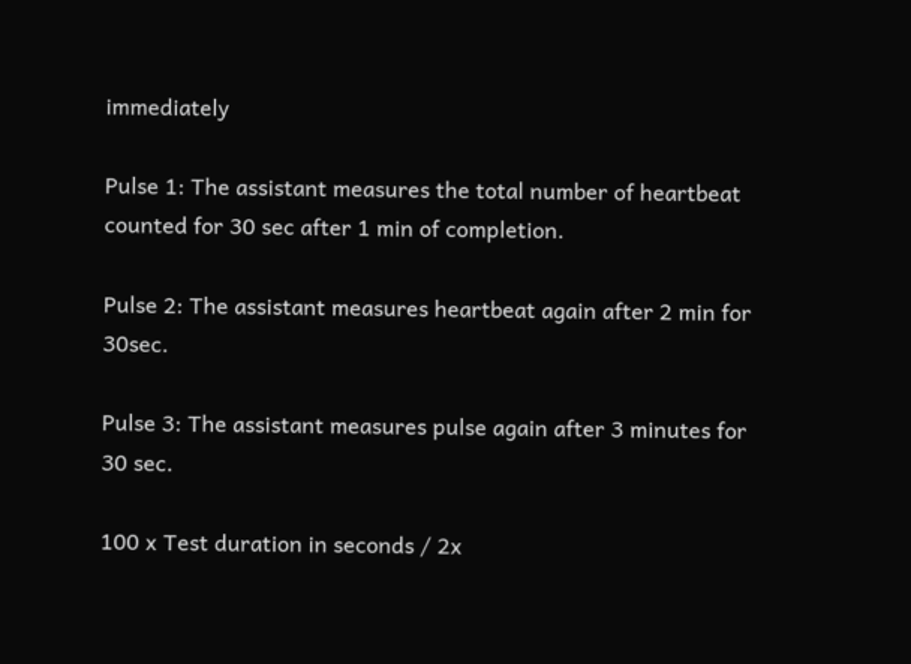immediately

Pulse 1: The assistant measures the total number of heartbeat counted for 30 sec after 1 min of completion.

Pulse 2: The assistant measures heartbeat again after 2 min for 30sec.

Pulse 3: The assistant measures pulse again after 3 minutes for 30 sec.

100 x Test duration in seconds / 2x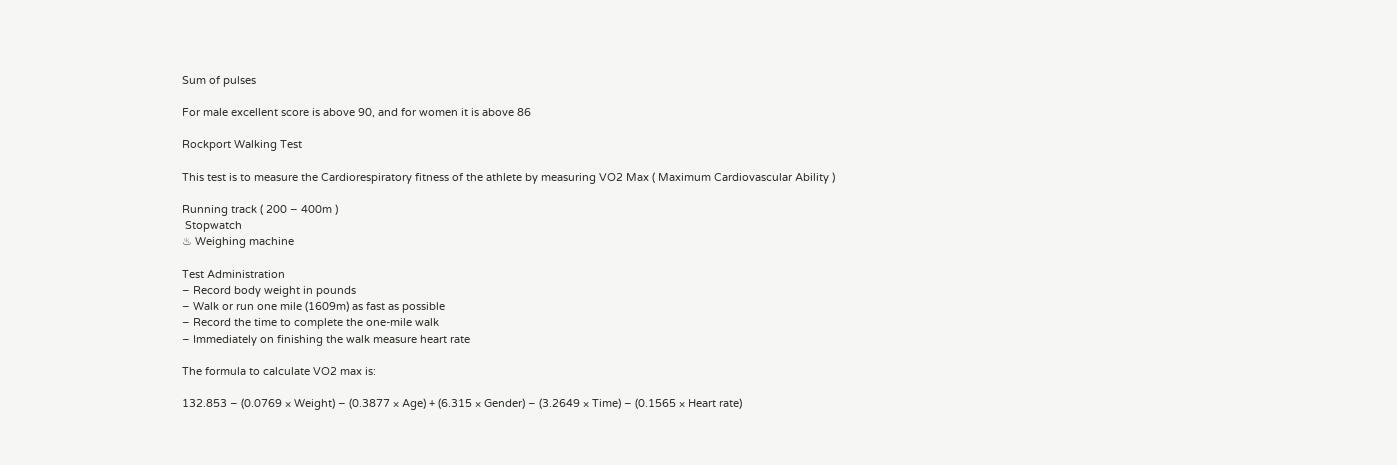Sum of pulses

For male excellent score is above 90, and for women it is above 86

Rockport Walking Test

This test is to measure the Cardiorespiratory fitness of the athlete by measuring VO2 Max ( Maximum Cardiovascular Ability )

Running track ( 200 – 400m )
 Stopwatch
♨ Weighing machine

Test Administration
– Record body weight in pounds
– Walk or run one mile (1609m) as fast as possible
– Record the time to complete the one-mile walk
– Immediately on finishing the walk measure heart rate

The formula to calculate VO2 max is:

132.853 – (0.0769 × Weight) – (0.3877 × Age) + (6.315 × Gender) – (3.2649 × Time) – (0.1565 × Heart rate)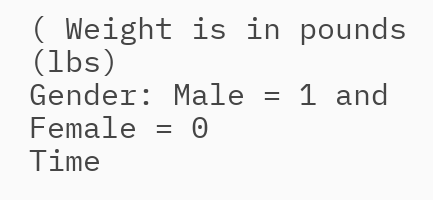( Weight is in pounds (lbs)
Gender: Male = 1 and Female = 0
Time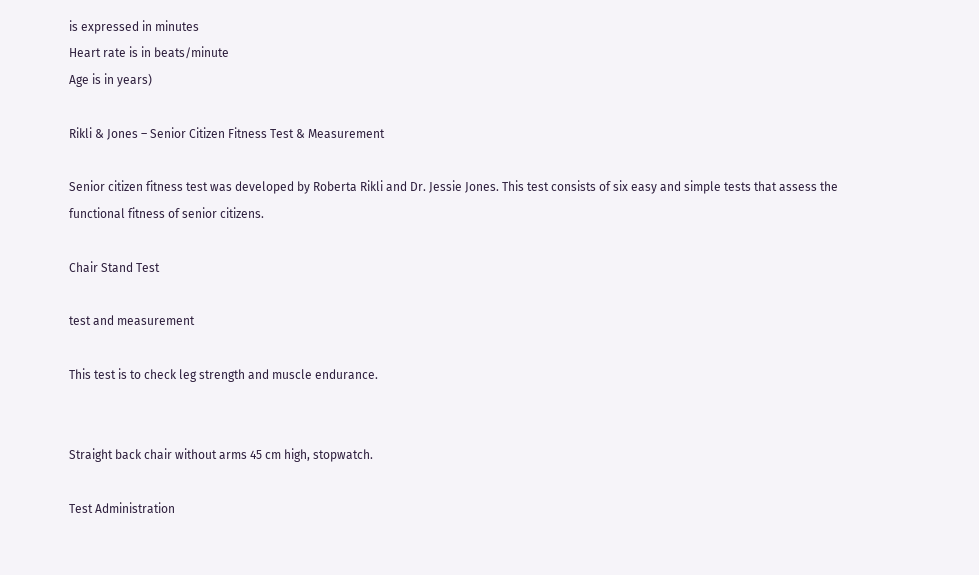is expressed in minutes
Heart rate is in beats/minute
Age is in years)

Rikli & Jones – Senior Citizen Fitness Test & Measurement

Senior citizen fitness test was developed by Roberta Rikli and Dr. Jessie Jones. This test consists of six easy and simple tests that assess the functional fitness of senior citizens.

Chair Stand Test

test and measurement

This test is to check leg strength and muscle endurance.


Straight back chair without arms 45 cm high, stopwatch.

Test Administration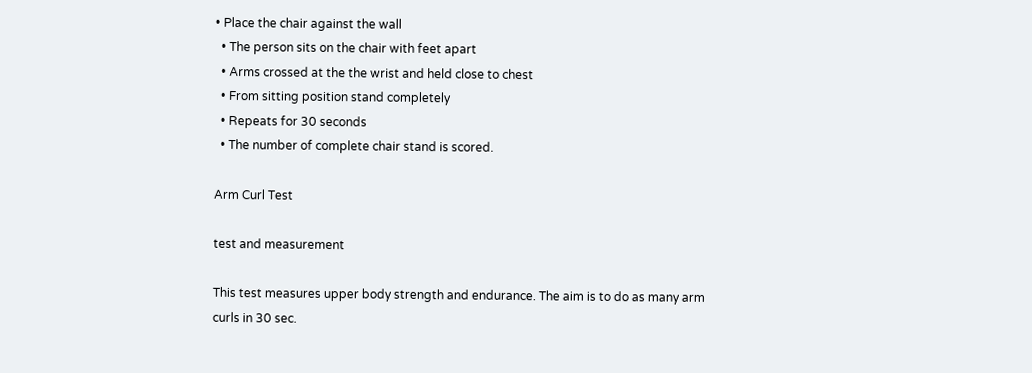• Place the chair against the wall
  • The person sits on the chair with feet apart
  • Arms crossed at the the wrist and held close to chest
  • From sitting position stand completely
  • Repeats for 30 seconds
  • The number of complete chair stand is scored.

Arm Curl Test

test and measurement

This test measures upper body strength and endurance. The aim is to do as many arm curls in 30 sec.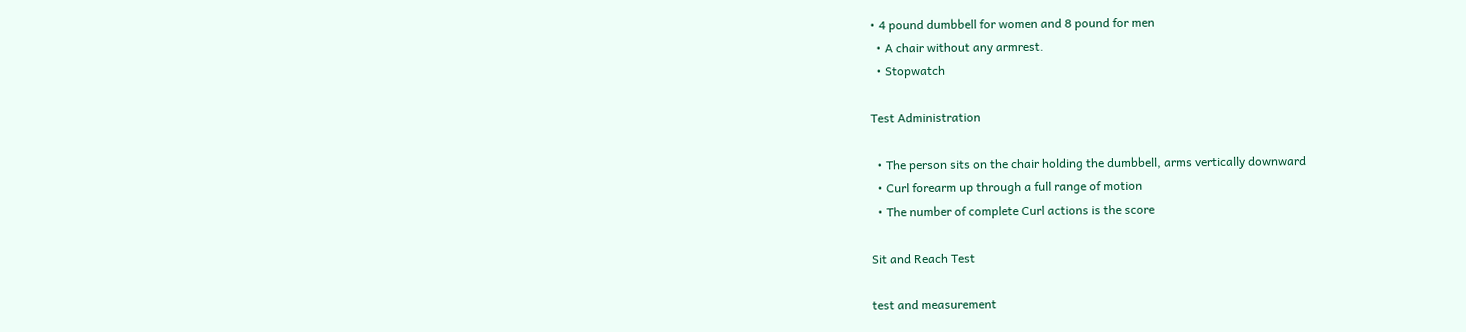• 4 pound dumbbell for women and 8 pound for men
  • A chair without any armrest.
  • Stopwatch

Test Administration

  • The person sits on the chair holding the dumbbell, arms vertically downward
  • Curl forearm up through a full range of motion
  • The number of complete Curl actions is the score

Sit and Reach Test

test and measurement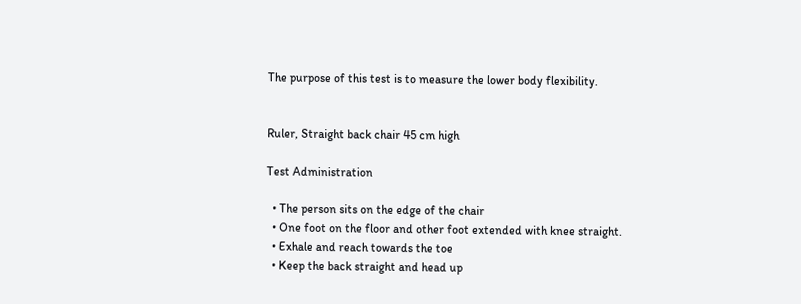The purpose of this test is to measure the lower body flexibility.


Ruler, Straight back chair 45 cm high

Test Administration

  • The person sits on the edge of the chair
  • One foot on the floor and other foot extended with knee straight.
  • Exhale and reach towards the toe
  • Keep the back straight and head up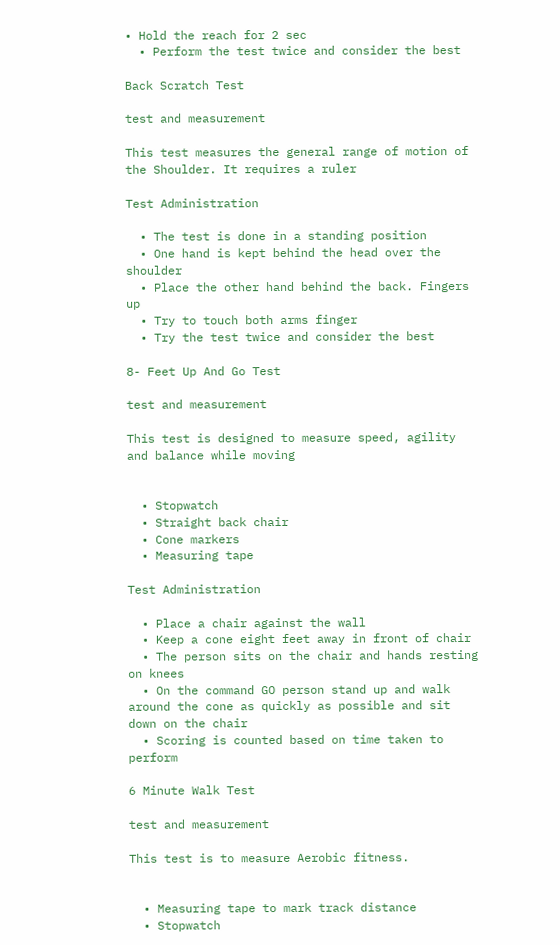• Hold the reach for 2 sec
  • Perform the test twice and consider the best

Back Scratch Test

test and measurement

This test measures the general range of motion of the Shoulder. It requires a ruler

Test Administration

  • The test is done in a standing position
  • One hand is kept behind the head over the shoulder
  • Place the other hand behind the back. Fingers up
  • Try to touch both arms finger
  • Try the test twice and consider the best

8- Feet Up And Go Test

test and measurement

This test is designed to measure speed, agility and balance while moving


  • Stopwatch
  • Straight back chair
  • Cone markers
  • Measuring tape

Test Administration

  • Place a chair against the wall
  • Keep a cone eight feet away in front of chair
  • The person sits on the chair and hands resting on knees
  • On the command GO person stand up and walk around the cone as quickly as possible and sit down on the chair
  • Scoring is counted based on time taken to perform

6 Minute Walk Test

test and measurement

This test is to measure Aerobic fitness.


  • Measuring tape to mark track distance
  • Stopwatch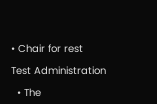• Chair for rest

Test Administration

  • The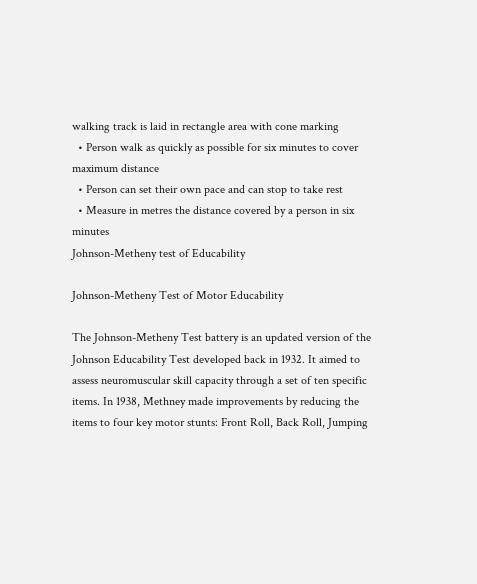walking track is laid in rectangle area with cone marking
  • Person walk as quickly as possible for six minutes to cover maximum distance
  • Person can set their own pace and can stop to take rest
  • Measure in metres the distance covered by a person in six minutes
Johnson-Metheny test of Educability

Johnson-Metheny Test of Motor Educability

The Johnson-Metheny Test battery is an updated version of the Johnson Educability Test developed back in 1932. It aimed to assess neuromuscular skill capacity through a set of ten specific items. In 1938, Methney made improvements by reducing the items to four key motor stunts: Front Roll, Back Roll, Jumping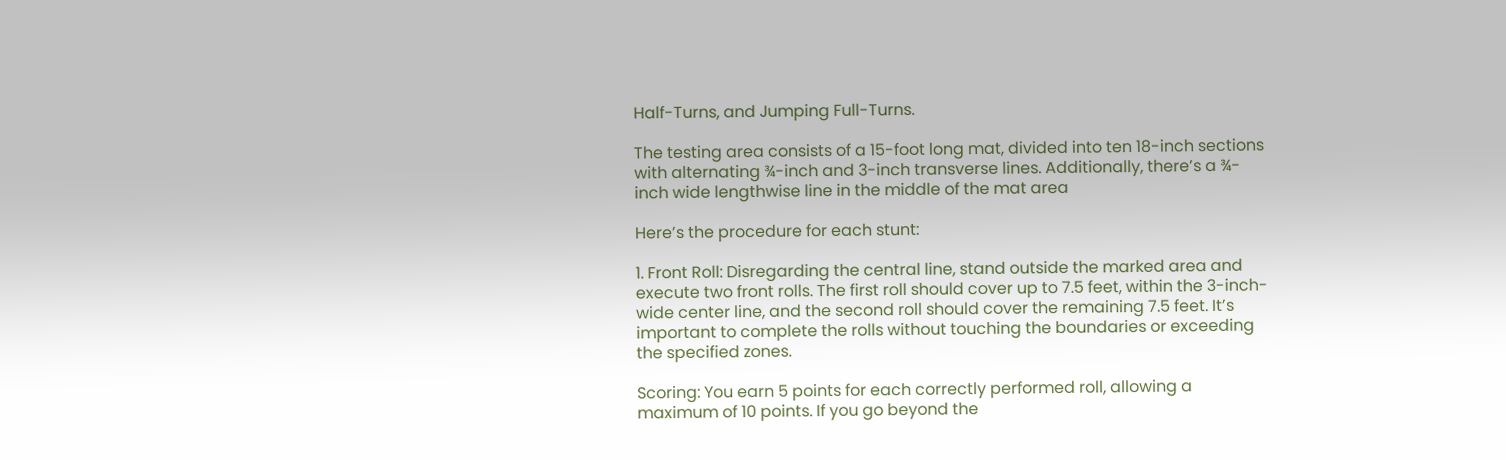Half-Turns, and Jumping Full-Turns.

The testing area consists of a 15-foot long mat, divided into ten 18-inch sections with alternating ¾-inch and 3-inch transverse lines. Additionally, there’s a ¾-inch wide lengthwise line in the middle of the mat area

Here’s the procedure for each stunt:

1. Front Roll: Disregarding the central line, stand outside the marked area and execute two front rolls. The first roll should cover up to 7.5 feet, within the 3-inch-wide center line, and the second roll should cover the remaining 7.5 feet. It’s important to complete the rolls without touching the boundaries or exceeding the specified zones.

Scoring: You earn 5 points for each correctly performed roll, allowing a maximum of 10 points. If you go beyond the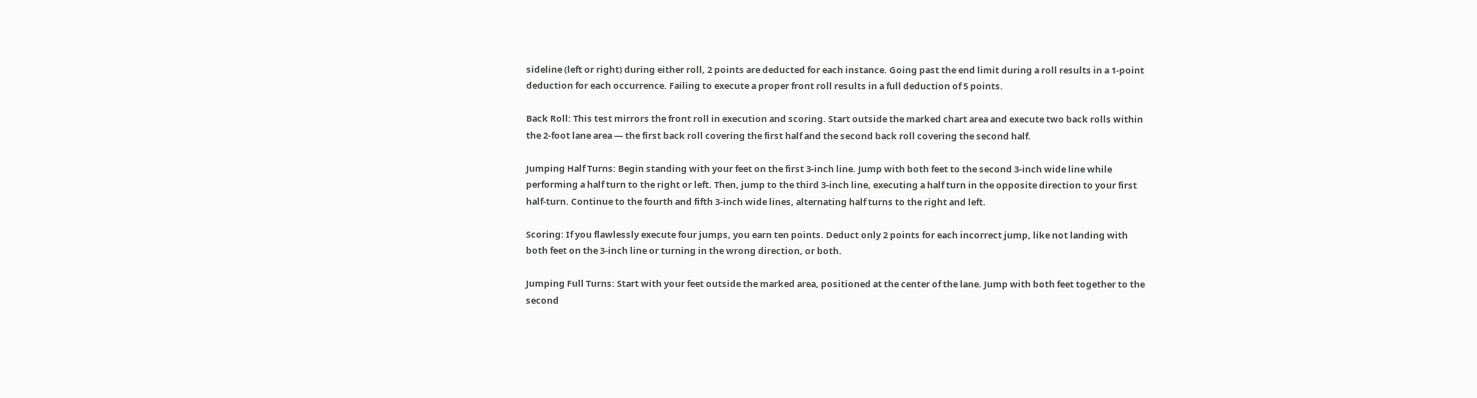sideline (left or right) during either roll, 2 points are deducted for each instance. Going past the end limit during a roll results in a 1-point deduction for each occurrence. Failing to execute a proper front roll results in a full deduction of 5 points.

Back Roll: This test mirrors the front roll in execution and scoring. Start outside the marked chart area and execute two back rolls within the 2-foot lane area — the first back roll covering the first half and the second back roll covering the second half.

Jumping Half Turns: Begin standing with your feet on the first 3-inch line. Jump with both feet to the second 3-inch wide line while performing a half turn to the right or left. Then, jump to the third 3-inch line, executing a half turn in the opposite direction to your first half-turn. Continue to the fourth and fifth 3-inch wide lines, alternating half turns to the right and left.

Scoring: If you flawlessly execute four jumps, you earn ten points. Deduct only 2 points for each incorrect jump, like not landing with both feet on the 3-inch line or turning in the wrong direction, or both.

Jumping Full Turns: Start with your feet outside the marked area, positioned at the center of the lane. Jump with both feet together to the second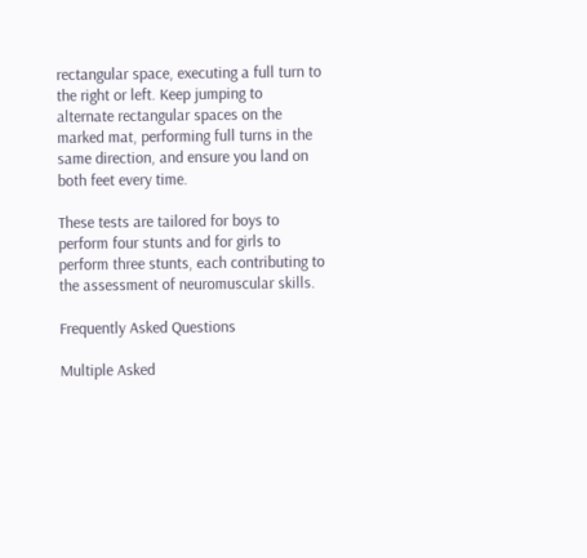rectangular space, executing a full turn to the right or left. Keep jumping to alternate rectangular spaces on the marked mat, performing full turns in the same direction, and ensure you land on both feet every time.

These tests are tailored for boys to perform four stunts and for girls to perform three stunts, each contributing to the assessment of neuromuscular skills.

Frequently Asked Questions

Multiple Asked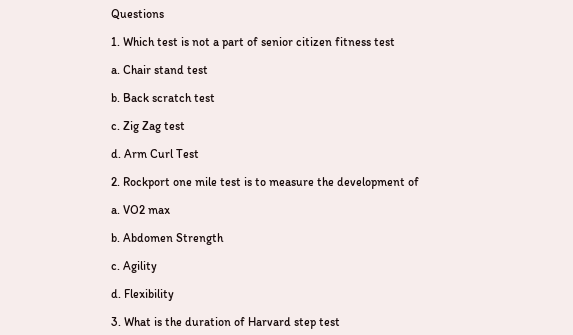Questions

1. Which test is not a part of senior citizen fitness test

a. Chair stand test

b. Back scratch test

c. Zig Zag test

d. Arm Curl Test

2. Rockport one mile test is to measure the development of

a. VO2 max

b. Abdomen Strength

c. Agility

d. Flexibility

3. What is the duration of Harvard step test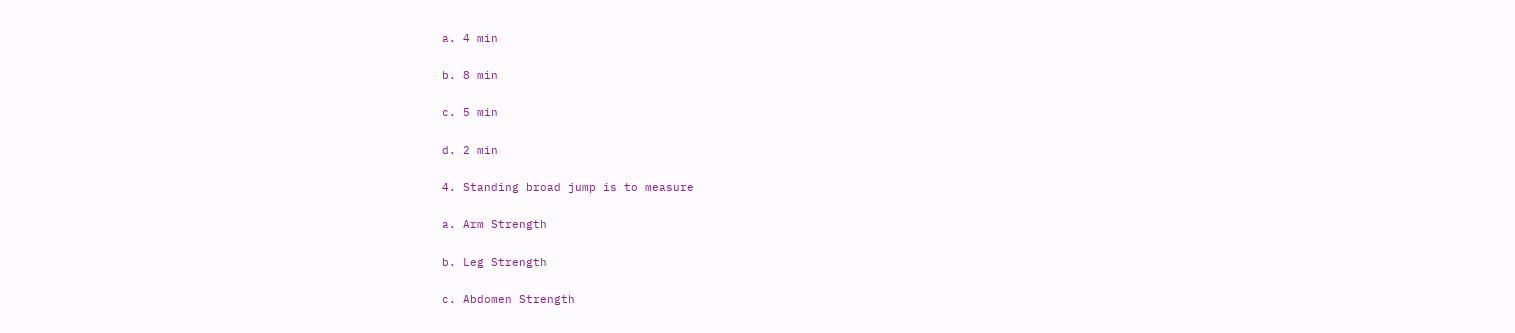a. 4 min

b. 8 min

c. 5 min

d. 2 min

4. Standing broad jump is to measure

a. Arm Strength

b. Leg Strength

c. Abdomen Strength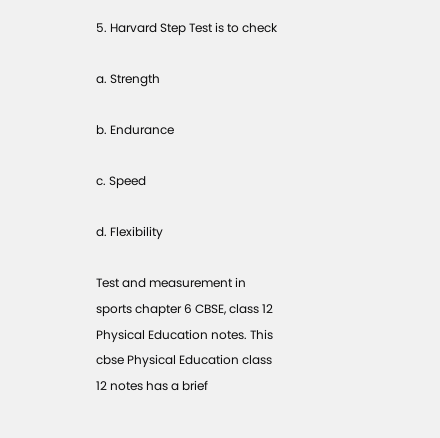5. Harvard Step Test is to check

a. Strength

b. Endurance

c. Speed

d. Flexibility

Test and measurement in sports chapter 6 CBSE, class 12 Physical Education notes. This cbse Physical Education class 12 notes has a brief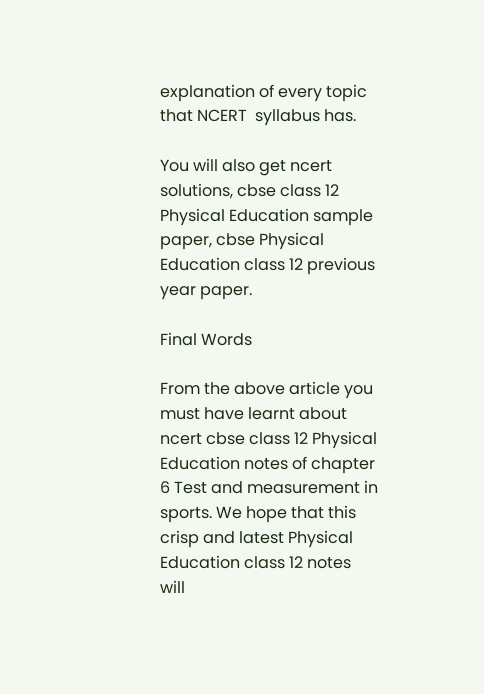explanation of every topic that NCERT  syllabus has.

You will also get ncert solutions, cbse class 12 Physical Education sample paper, cbse Physical Education class 12 previous year paper.

Final Words

From the above article you must have learnt about ncert cbse class 12 Physical Education notes of chapter 6 Test and measurement in sports. We hope that this crisp and latest Physical Education class 12 notes will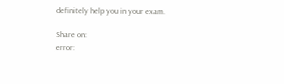definitely help you in your exam.

Share on:
error: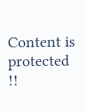Content is protected !!